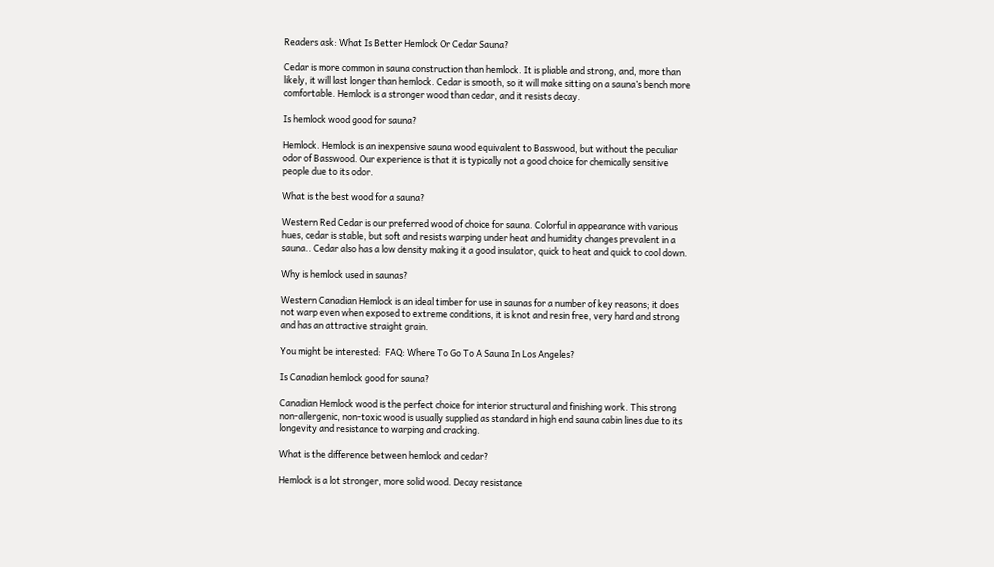Readers ask: What Is Better Hemlock Or Cedar Sauna?

Cedar is more common in sauna construction than hemlock. It is pliable and strong, and, more than likely, it will last longer than hemlock. Cedar is smooth, so it will make sitting on a sauna’s bench more comfortable. Hemlock is a stronger wood than cedar, and it resists decay.

Is hemlock wood good for sauna?

Hemlock. Hemlock is an inexpensive sauna wood equivalent to Basswood, but without the peculiar odor of Basswood. Our experience is that it is typically not a good choice for chemically sensitive people due to its odor.

What is the best wood for a sauna?

Western Red Cedar is our preferred wood of choice for sauna. Colorful in appearance with various hues, cedar is stable, but soft and resists warping under heat and humidity changes prevalent in a sauna.. Cedar also has a low density making it a good insulator, quick to heat and quick to cool down.

Why is hemlock used in saunas?

Western Canadian Hemlock is an ideal timber for use in saunas for a number of key reasons; it does not warp even when exposed to extreme conditions, it is knot and resin free, very hard and strong and has an attractive straight grain.

You might be interested:  FAQ: Where To Go To A Sauna In Los Angeles?

Is Canadian hemlock good for sauna?

Canadian Hemlock wood is the perfect choice for interior structural and finishing work. This strong non-allergenic, non-toxic wood is usually supplied as standard in high end sauna cabin lines due to its longevity and resistance to warping and cracking.

What is the difference between hemlock and cedar?

Hemlock is a lot stronger, more solid wood. Decay resistance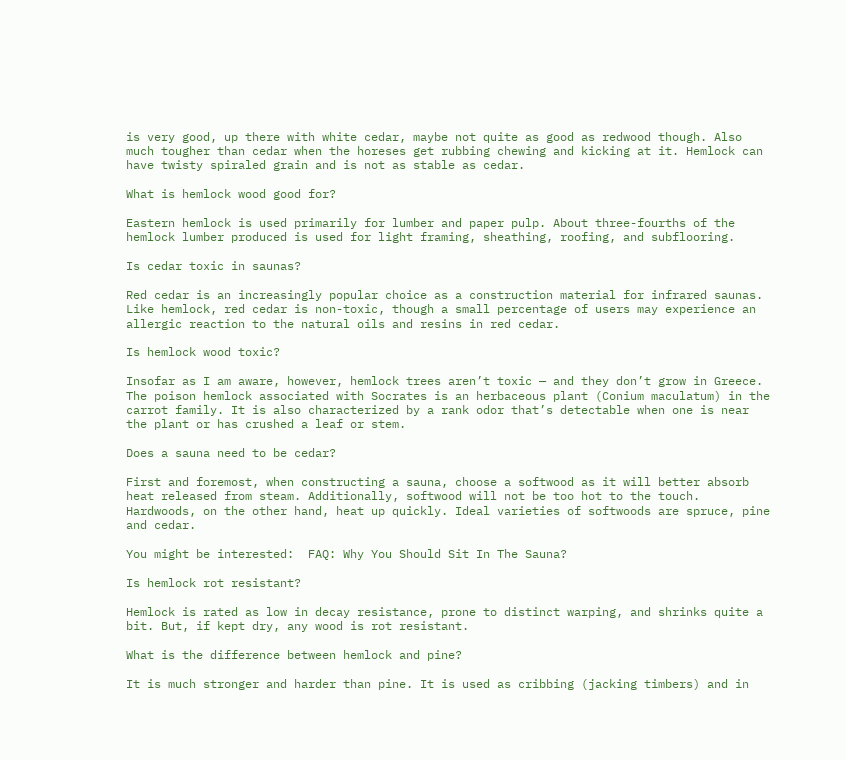is very good, up there with white cedar, maybe not quite as good as redwood though. Also much tougher than cedar when the horeses get rubbing chewing and kicking at it. Hemlock can have twisty spiraled grain and is not as stable as cedar.

What is hemlock wood good for?

Eastern hemlock is used primarily for lumber and paper pulp. About three-fourths of the hemlock lumber produced is used for light framing, sheathing, roofing, and subflooring.

Is cedar toxic in saunas?

Red cedar is an increasingly popular choice as a construction material for infrared saunas. Like hemlock, red cedar is non-toxic, though a small percentage of users may experience an allergic reaction to the natural oils and resins in red cedar.

Is hemlock wood toxic?

Insofar as I am aware, however, hemlock trees aren’t toxic — and they don’t grow in Greece. The poison hemlock associated with Socrates is an herbaceous plant (Conium maculatum) in the carrot family. It is also characterized by a rank odor that’s detectable when one is near the plant or has crushed a leaf or stem.

Does a sauna need to be cedar?

First and foremost, when constructing a sauna, choose a softwood as it will better absorb heat released from steam. Additionally, softwood will not be too hot to the touch. Hardwoods, on the other hand, heat up quickly. Ideal varieties of softwoods are spruce, pine and cedar.

You might be interested:  FAQ: Why You Should Sit In The Sauna?

Is hemlock rot resistant?

Hemlock is rated as low in decay resistance, prone to distinct warping, and shrinks quite a bit. But, if kept dry, any wood is rot resistant.

What is the difference between hemlock and pine?

It is much stronger and harder than pine. It is used as cribbing (jacking timbers) and in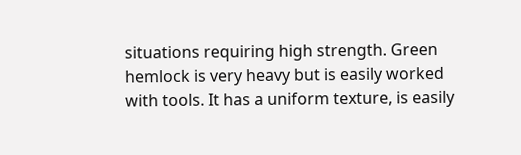situations requiring high strength. Green hemlock is very heavy but is easily worked with tools. It has a uniform texture, is easily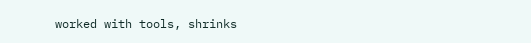worked with tools, shrinks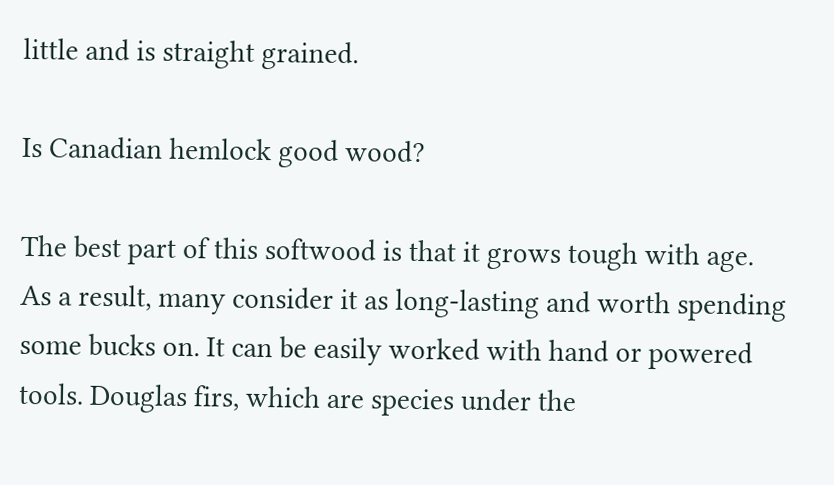little and is straight grained.

Is Canadian hemlock good wood?

The best part of this softwood is that it grows tough with age. As a result, many consider it as long-lasting and worth spending some bucks on. It can be easily worked with hand or powered tools. Douglas firs, which are species under the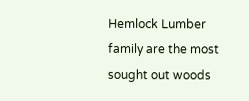Hemlock Lumber family are the most sought out woods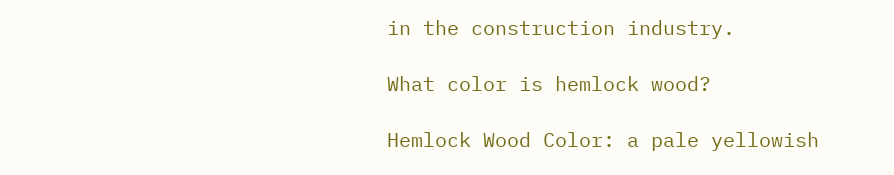in the construction industry.

What color is hemlock wood?

Hemlock Wood Color: a pale yellowish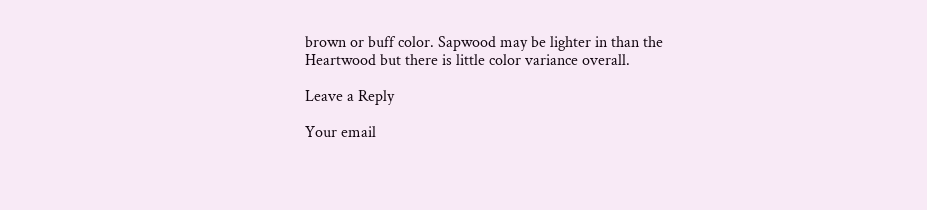brown or buff color. Sapwood may be lighter in than the Heartwood but there is little color variance overall.

Leave a Reply

Your email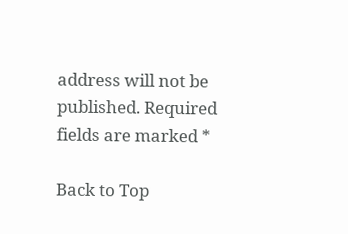address will not be published. Required fields are marked *

Back to Top